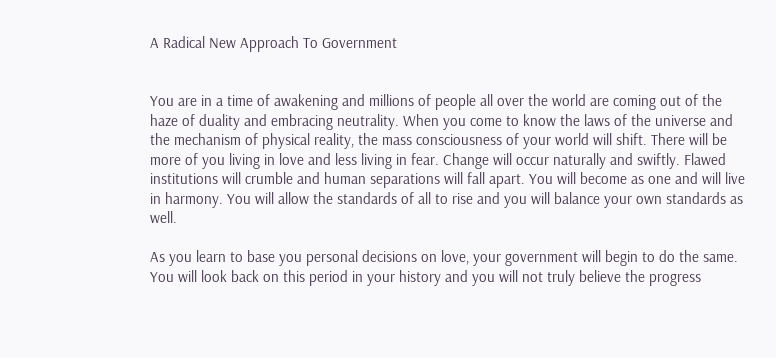A Radical New Approach To Government


You are in a time of awakening and millions of people all over the world are coming out of the haze of duality and embracing neutrality. When you come to know the laws of the universe and the mechanism of physical reality, the mass consciousness of your world will shift. There will be more of you living in love and less living in fear. Change will occur naturally and swiftly. Flawed institutions will crumble and human separations will fall apart. You will become as one and will live in harmony. You will allow the standards of all to rise and you will balance your own standards as well.

As you learn to base you personal decisions on love, your government will begin to do the same. You will look back on this period in your history and you will not truly believe the progress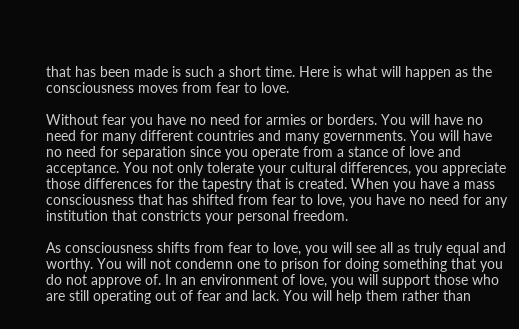that has been made is such a short time. Here is what will happen as the consciousness moves from fear to love.

Without fear you have no need for armies or borders. You will have no need for many different countries and many governments. You will have no need for separation since you operate from a stance of love and acceptance. You not only tolerate your cultural differences, you appreciate those differences for the tapestry that is created. When you have a mass consciousness that has shifted from fear to love, you have no need for any institution that constricts your personal freedom.

As consciousness shifts from fear to love, you will see all as truly equal and worthy. You will not condemn one to prison for doing something that you do not approve of. In an environment of love, you will support those who are still operating out of fear and lack. You will help them rather than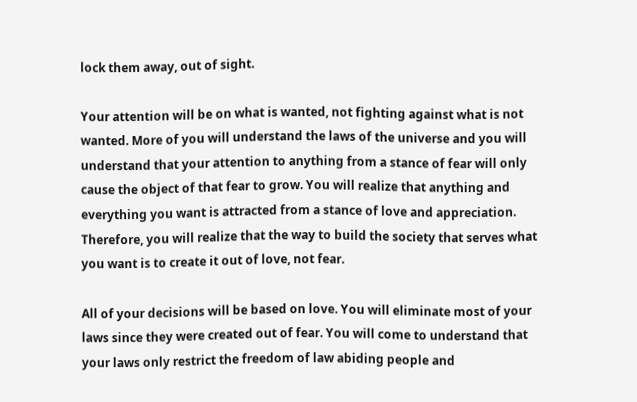lock them away, out of sight.

Your attention will be on what is wanted, not fighting against what is not wanted. More of you will understand the laws of the universe and you will understand that your attention to anything from a stance of fear will only cause the object of that fear to grow. You will realize that anything and everything you want is attracted from a stance of love and appreciation. Therefore, you will realize that the way to build the society that serves what you want is to create it out of love, not fear.

All of your decisions will be based on love. You will eliminate most of your laws since they were created out of fear. You will come to understand that your laws only restrict the freedom of law abiding people and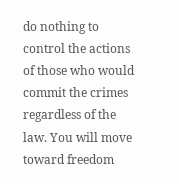do nothing to control the actions of those who would commit the crimes regardless of the law. You will move toward freedom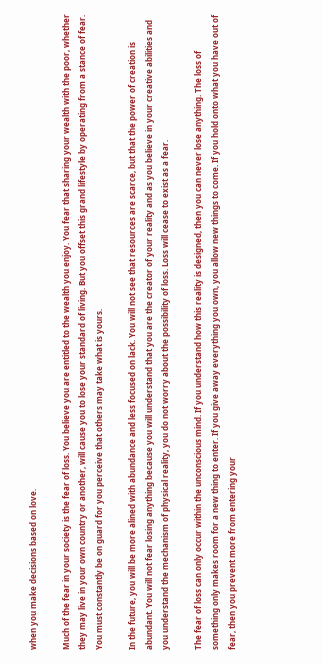when you make decisions based on love.

Much of the fear in your society is the fear of loss. You believe you are entitled to the wealth you enjoy. You fear that sharing your wealth with the poor, whether they may live in your own country or another, will cause you to lose your standard of living. But you offset this grand lifestyle by operating from a stance of fear. You must constantly be on guard for you perceive that others may take what is yours.

In the future, you will be more alined with abundance and less focused on lack. You will not see that resources are scarce, but that the power of creation is abundant. You will not fear losing anything because you will understand that you are the creator of your reality and as you believe in your creative abilities and you understand the mechanism of physical reality, you do not worry about the possibility of loss. Loss will cease to exist as a fear.

The fear of loss can only occur within the unconscious mind. If you understand how this reality is designed, then you can never lose anything. The loss of something only makes room for a new thing to enter. If you give away everything you own, you allow new things to come. If you hold onto what you have out of fear, then you prevent more from entering your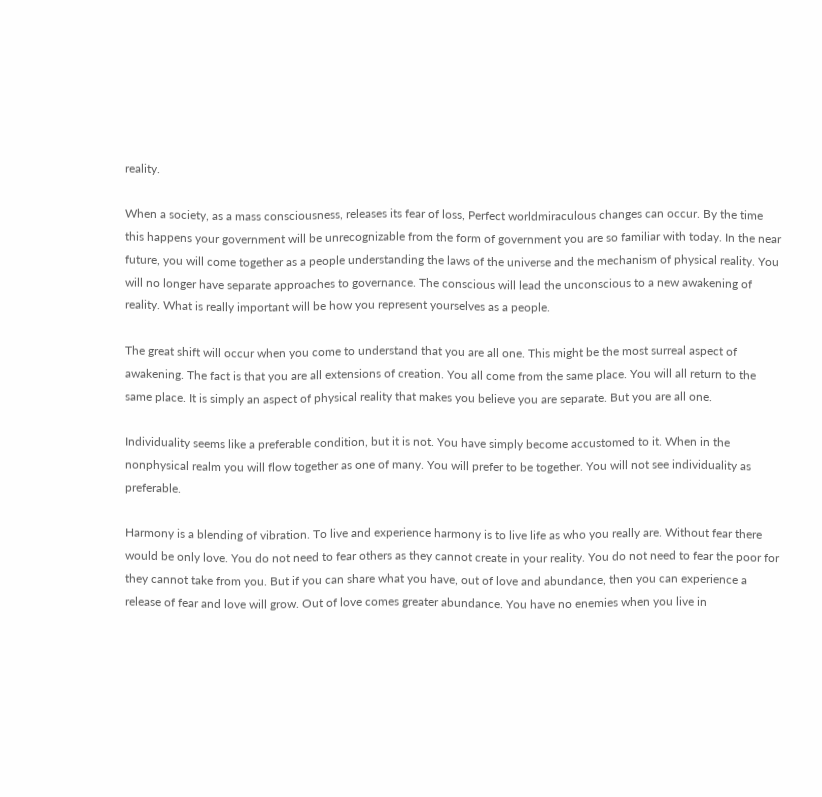reality.

When a society, as a mass consciousness, releases its fear of loss, Perfect worldmiraculous changes can occur. By the time this happens your government will be unrecognizable from the form of government you are so familiar with today. In the near future, you will come together as a people understanding the laws of the universe and the mechanism of physical reality. You will no longer have separate approaches to governance. The conscious will lead the unconscious to a new awakening of reality. What is really important will be how you represent yourselves as a people.

The great shift will occur when you come to understand that you are all one. This might be the most surreal aspect of awakening. The fact is that you are all extensions of creation. You all come from the same place. You will all return to the same place. It is simply an aspect of physical reality that makes you believe you are separate. But you are all one.

Individuality seems like a preferable condition, but it is not. You have simply become accustomed to it. When in the nonphysical realm you will flow together as one of many. You will prefer to be together. You will not see individuality as preferable.

Harmony is a blending of vibration. To live and experience harmony is to live life as who you really are. Without fear there would be only love. You do not need to fear others as they cannot create in your reality. You do not need to fear the poor for they cannot take from you. But if you can share what you have, out of love and abundance, then you can experience a release of fear and love will grow. Out of love comes greater abundance. You have no enemies when you live in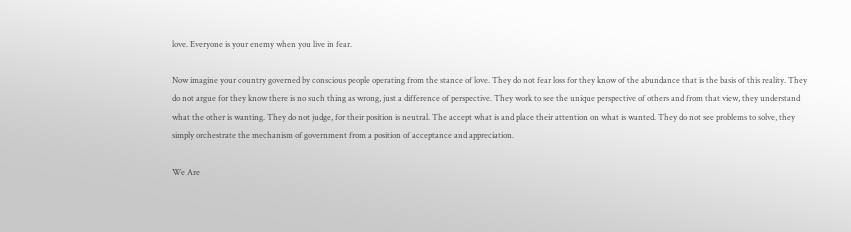love. Everyone is your enemy when you live in fear.

Now imagine your country governed by conscious people operating from the stance of love. They do not fear loss for they know of the abundance that is the basis of this reality. They do not argue for they know there is no such thing as wrong, just a difference of perspective. They work to see the unique perspective of others and from that view, they understand what the other is wanting. They do not judge, for their position is neutral. The accept what is and place their attention on what is wanted. They do not see problems to solve, they simply orchestrate the mechanism of government from a position of acceptance and appreciation.

We Are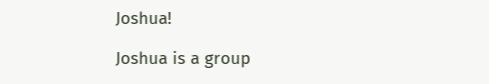Joshua!

Joshua is a group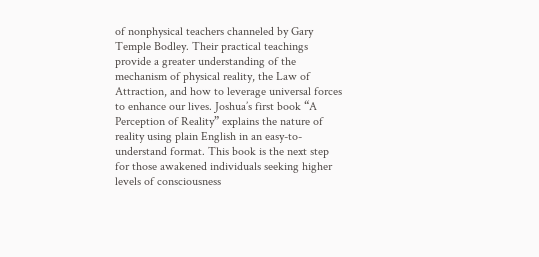of nonphysical teachers channeled by Gary Temple Bodley. Their practical teachings provide a greater understanding of the mechanism of physical reality, the Law of Attraction, and how to leverage universal forces to enhance our lives. Joshua’s first book “A Perception of Reality” explains the nature of reality using plain English in an easy-to-understand format. This book is the next step for those awakened individuals seeking higher levels of consciousness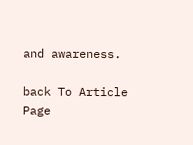and awareness.

back To Article Page